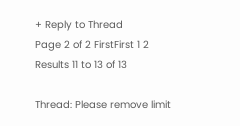+ Reply to Thread
Page 2 of 2 FirstFirst 1 2
Results 11 to 13 of 13

Thread: Please remove limit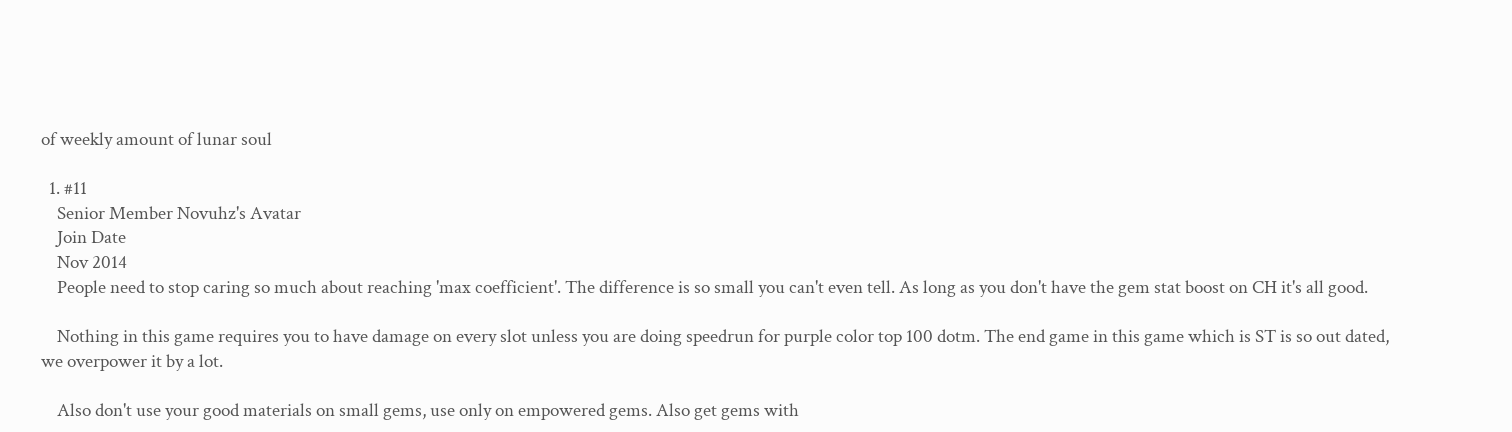of weekly amount of lunar soul

  1. #11
    Senior Member Novuhz's Avatar
    Join Date
    Nov 2014
    People need to stop caring so much about reaching 'max coefficient'. The difference is so small you can't even tell. As long as you don't have the gem stat boost on CH it's all good.

    Nothing in this game requires you to have damage on every slot unless you are doing speedrun for purple color top 100 dotm. The end game in this game which is ST is so out dated, we overpower it by a lot.

    Also don't use your good materials on small gems, use only on empowered gems. Also get gems with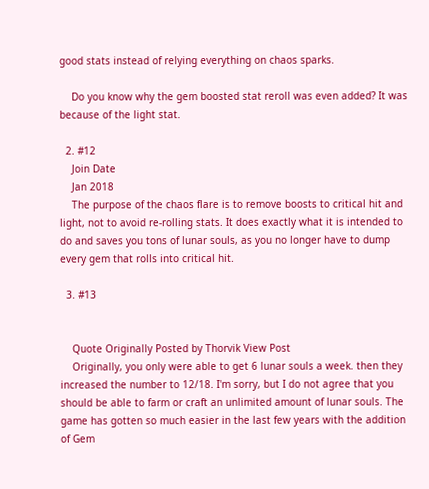good stats instead of relying everything on chaos sparks.

    Do you know why the gem boosted stat reroll was even added? It was because of the light stat.

  2. #12
    Join Date
    Jan 2018
    The purpose of the chaos flare is to remove boosts to critical hit and light, not to avoid re-rolling stats. It does exactly what it is intended to do and saves you tons of lunar souls, as you no longer have to dump every gem that rolls into critical hit.

  3. #13


    Quote Originally Posted by Thorvik View Post
    Originally, you only were able to get 6 lunar souls a week. then they increased the number to 12/18. I'm sorry, but I do not agree that you should be able to farm or craft an unlimited amount of lunar souls. The game has gotten so much easier in the last few years with the addition of Gem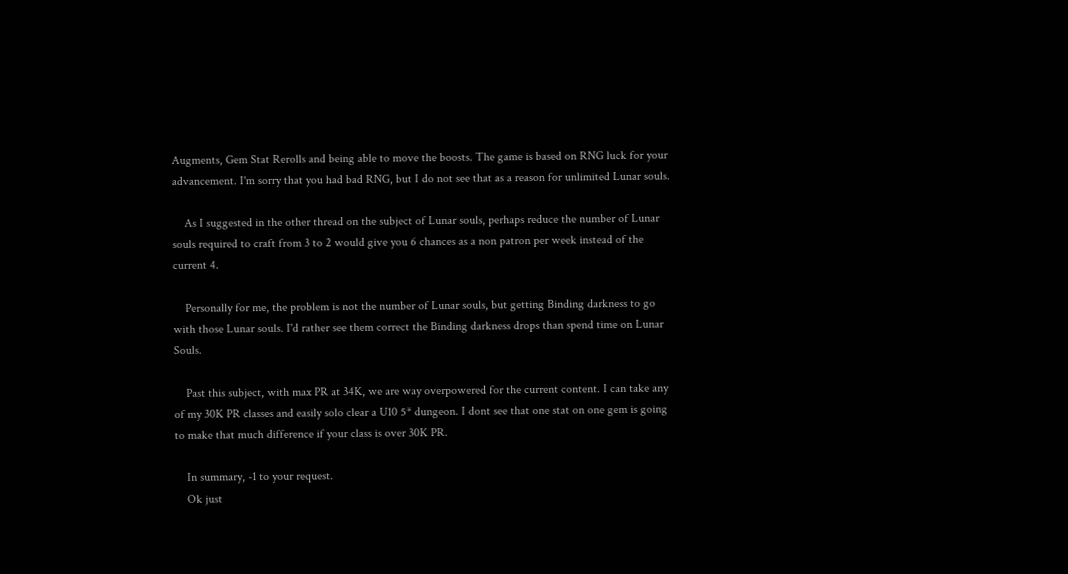Augments, Gem Stat Rerolls and being able to move the boosts. The game is based on RNG luck for your advancement. I'm sorry that you had bad RNG, but I do not see that as a reason for unlimited Lunar souls.

    As I suggested in the other thread on the subject of Lunar souls, perhaps reduce the number of Lunar souls required to craft from 3 to 2 would give you 6 chances as a non patron per week instead of the current 4.

    Personally for me, the problem is not the number of Lunar souls, but getting Binding darkness to go with those Lunar souls. I'd rather see them correct the Binding darkness drops than spend time on Lunar Souls.

    Past this subject, with max PR at 34K, we are way overpowered for the current content. I can take any of my 30K PR classes and easily solo clear a U10 5* dungeon. I dont see that one stat on one gem is going to make that much difference if your class is over 30K PR.

    In summary, -1 to your request.
    Ok just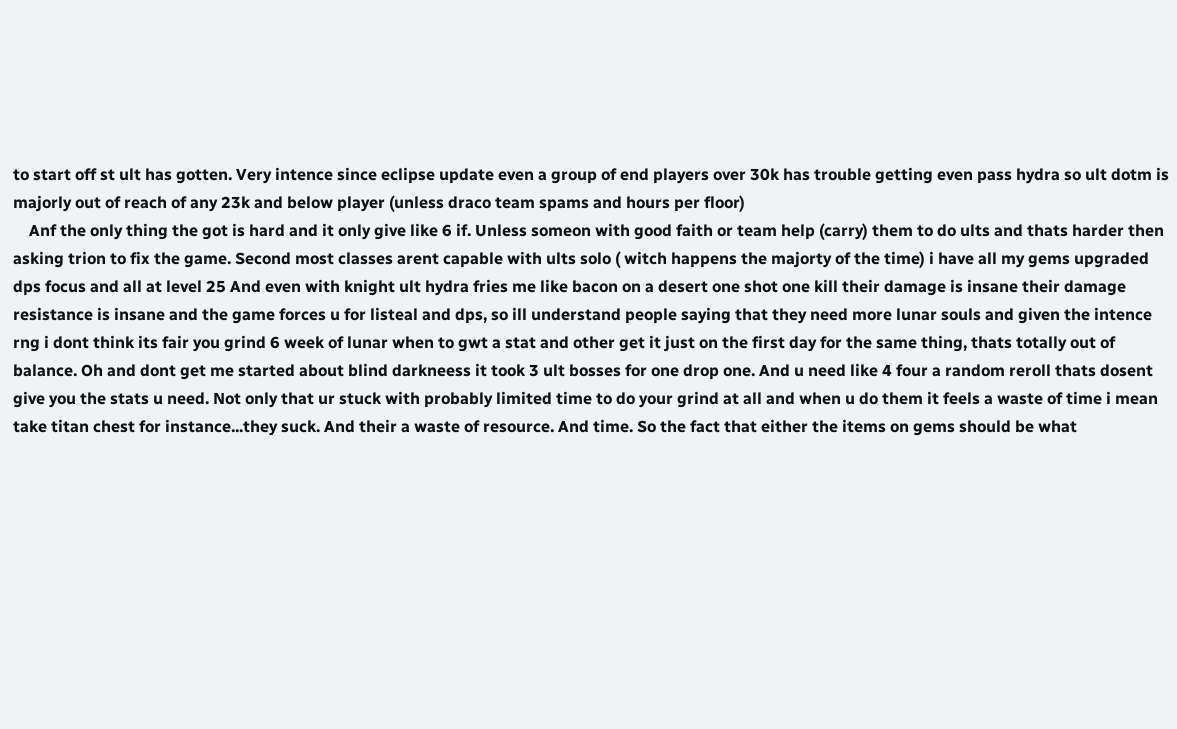to start off st ult has gotten. Very intence since eclipse update even a group of end players over 30k has trouble getting even pass hydra so ult dotm is majorly out of reach of any 23k and below player (unless draco team spams and hours per floor)
    Anf the only thing the got is hard and it only give like 6 if. Unless someon with good faith or team help (carry) them to do ults and thats harder then asking trion to fix the game. Second most classes arent capable with ults solo ( witch happens the majorty of the time) i have all my gems upgraded dps focus and all at level 25 And even with knight ult hydra fries me like bacon on a desert one shot one kill their damage is insane their damage resistance is insane and the game forces u for listeal and dps, so ill understand people saying that they need more lunar souls and given the intence rng i dont think its fair you grind 6 week of lunar when to gwt a stat and other get it just on the first day for the same thing, thats totally out of balance. Oh and dont get me started about blind darkneess it took 3 ult bosses for one drop one. And u need like 4 four a random reroll thats dosent give you the stats u need. Not only that ur stuck with probably limited time to do your grind at all and when u do them it feels a waste of time i mean take titan chest for instance...they suck. And their a waste of resource. And time. So the fact that either the items on gems should be what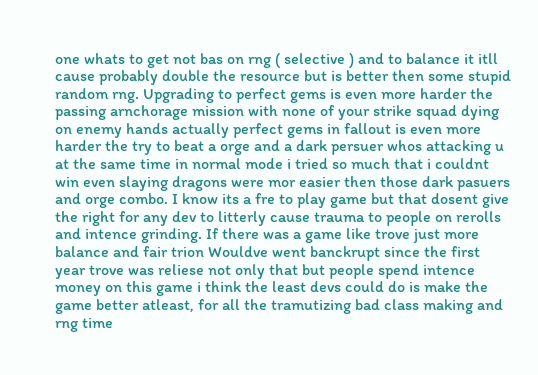one whats to get not bas on rng ( selective ) and to balance it itll cause probably double the resource but is better then some stupid random rng. Upgrading to perfect gems is even more harder the passing arnchorage mission with none of your strike squad dying on enemy hands actually perfect gems in fallout is even more harder the try to beat a orge and a dark persuer whos attacking u at the same time in normal mode i tried so much that i couldnt win even slaying dragons were mor easier then those dark pasuers and orge combo. I know its a fre to play game but that dosent give the right for any dev to litterly cause trauma to people on rerolls and intence grinding. If there was a game like trove just more balance and fair trion Wouldve went banckrupt since the first year trove was reliese not only that but people spend intence money on this game i think the least devs could do is make the game better atleast, for all the tramutizing bad class making and rng time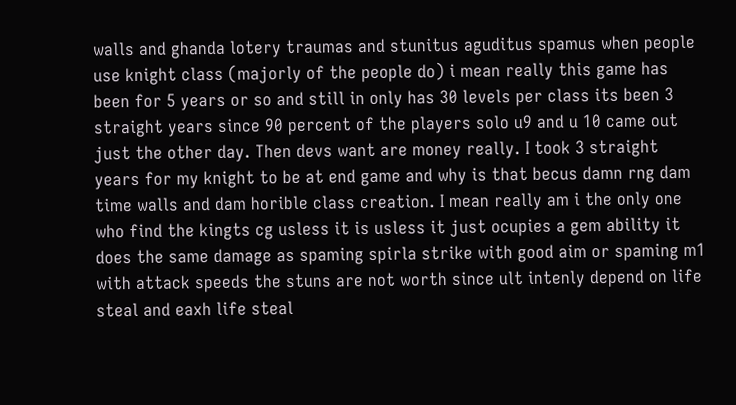walls and ghanda lotery traumas and stunitus aguditus spamus when people use knight class (majorly of the people do) i mean really this game has been for 5 years or so and still in only has 30 levels per class its been 3 straight years since 90 percent of the players solo u9 and u 10 came out just the other day. Then devs want are money really. I took 3 straight years for my knight to be at end game and why is that becus damn rng dam time walls and dam horible class creation. I mean really am i the only one who find the kingts cg usless it is usless it just ocupies a gem ability it does the same damage as spaming spirla strike with good aim or spaming m1 with attack speeds the stuns are not worth since ult intenly depend on life steal and eaxh life steal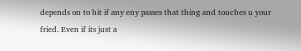depends on to hit if any eny passes that thing and touches u your fried. Even if its just a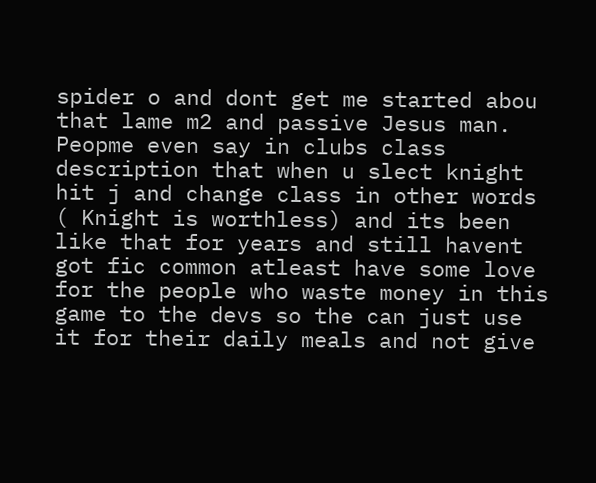spider o and dont get me started abou that lame m2 and passive Jesus man. Peopme even say in clubs class description that when u slect knight hit j and change class in other words ( Knight is worthless) and its been like that for years and still havent got fic common atleast have some love for the people who waste money in this game to the devs so the can just use it for their daily meals and not give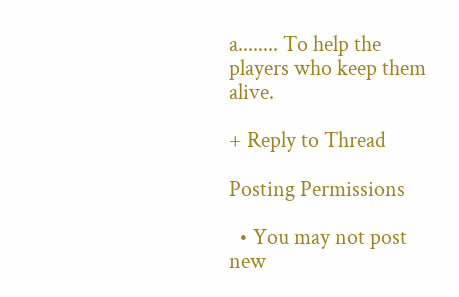a........ To help the players who keep them alive.

+ Reply to Thread

Posting Permissions

  • You may not post new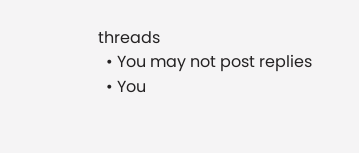threads
  • You may not post replies
  • You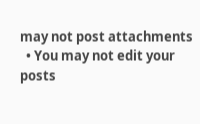may not post attachments
  • You may not edit your posts